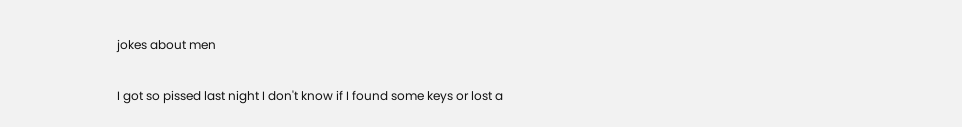jokes about men

I got so pissed last night I don't know if I found some keys or lost a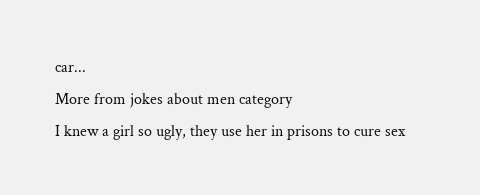car...
More from jokes about men category
I knew a girl so ugly, they use her in prisons to cure sex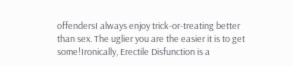offendersI always enjoy trick-or-treating better than sex. The uglier you are the easier it is to get some!Ironically, Erectile Disfunction is a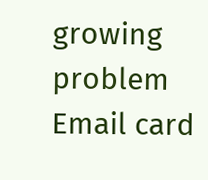growing problem
Email card